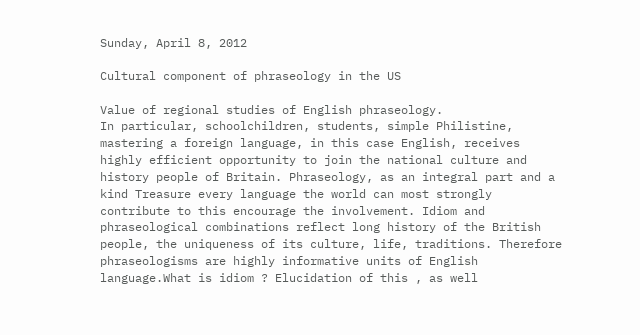Sunday, April 8, 2012

Cultural component of phraseology in the US

Value of regional studies of English phraseology.
In particular, schoolchildren, students, simple Philistine, mastering a foreign language, in this case English, receives highly efficient opportunity to join the national culture and history people of Britain. Phraseology, as an integral part and a kind Treasure every language the world can most strongly contribute to this encourage the involvement. Idiom and phraseological combinations reflect long history of the British people, the uniqueness of its culture, life, traditions. Therefore phraseologisms are highly informative units of English language.What is idiom ? Elucidation of this , as well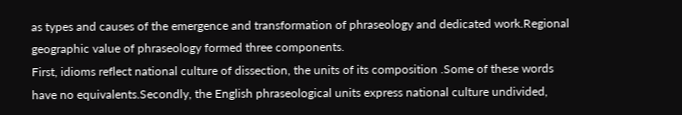as types and causes of the emergence and transformation of phraseology and dedicated work.Regional geographic value of phraseology formed three components.
First, idioms reflect national culture of dissection, the units of its composition .Some of these words have no equivalents.Secondly, the English phraseological units express national culture undivided,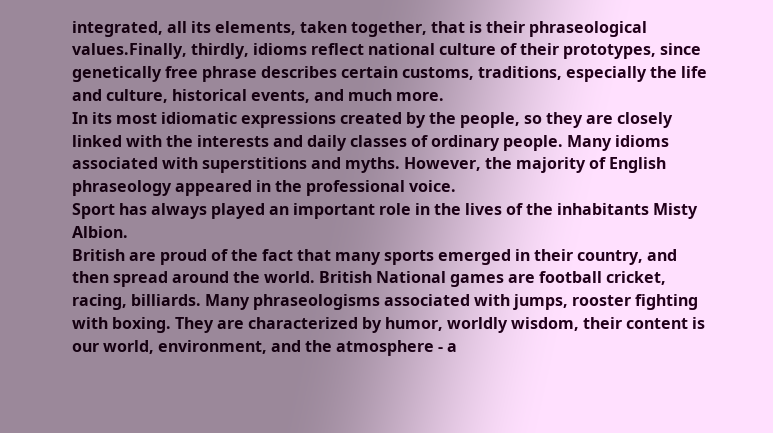integrated, all its elements, taken together, that is their phraseological values.Finally, thirdly, idioms reflect national culture of their prototypes, since genetically free phrase describes certain customs, traditions, especially the life and culture, historical events, and much more.
In its most idiomatic expressions created by the people, so they are closely linked with the interests and daily classes of ordinary people. Many idioms associated with superstitions and myths. However, the majority of English phraseology appeared in the professional voice.
Sport has always played an important role in the lives of the inhabitants Misty Albion.
British are proud of the fact that many sports emerged in their country, and then spread around the world. British National games are football cricket, racing, billiards. Many phraseologisms associated with jumps, rooster fighting with boxing. They are characterized by humor, worldly wisdom, their content is our world, environment, and the atmosphere - a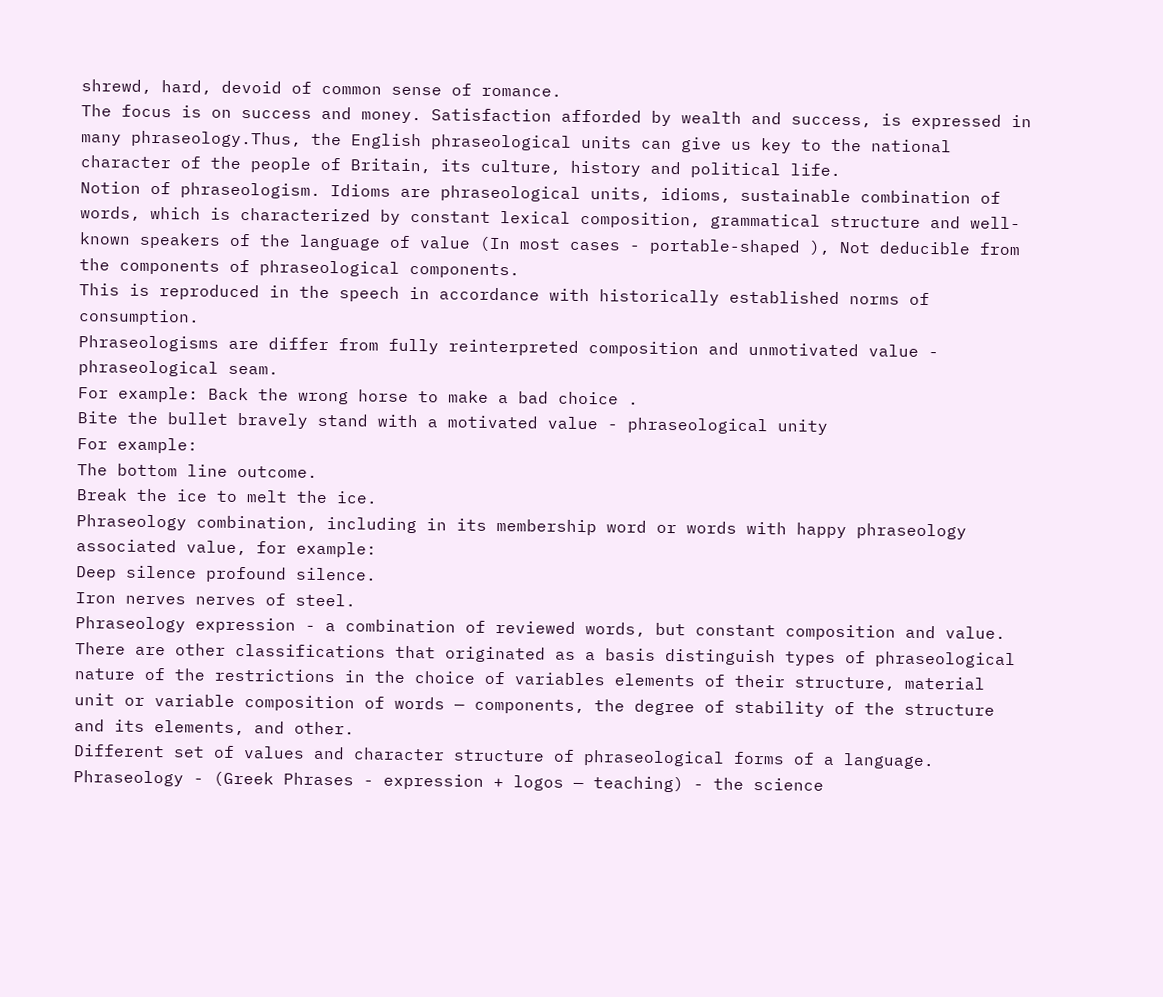shrewd, hard, devoid of common sense of romance.
The focus is on success and money. Satisfaction afforded by wealth and success, is expressed in many phraseology.Thus, the English phraseological units can give us key to the national character of the people of Britain, its culture, history and political life.
Notion of phraseologism. Idioms are phraseological units, idioms, sustainable combination of words, which is characterized by constant lexical composition, grammatical structure and well-known speakers of the language of value (In most cases - portable-shaped ), Not deducible from the components of phraseological components.
This is reproduced in the speech in accordance with historically established norms of consumption.
Phraseologisms are differ from fully reinterpreted composition and unmotivated value - phraseological seam.
For example: Back the wrong horse to make a bad choice .
Bite the bullet bravely stand with a motivated value - phraseological unity
For example:
The bottom line outcome.
Break the ice to melt the ice.
Phraseology combination, including in its membership word or words with happy phraseology associated value, for example:
Deep silence profound silence.
Iron nerves nerves of steel.
Phraseology expression - a combination of reviewed words, but constant composition and value.
There are other classifications that originated as a basis distinguish types of phraseological nature of the restrictions in the choice of variables elements of their structure, material unit or variable composition of words — components, the degree of stability of the structure and its elements, and other.
Different set of values and character structure of phraseological forms of a language.
Phraseology - (Greek Phrases - expression + logos — teaching) - the science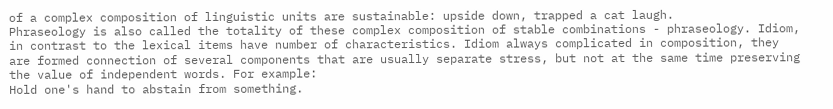of a complex composition of linguistic units are sustainable: upside down, trapped a cat laugh.
Phraseology is also called the totality of these complex composition of stable combinations - phraseology. Idiom, in contrast to the lexical items have number of characteristics. Idiom always complicated in composition, they are formed connection of several components that are usually separate stress, but not at the same time preserving the value of independent words. For example:
Hold one's hand to abstain from something.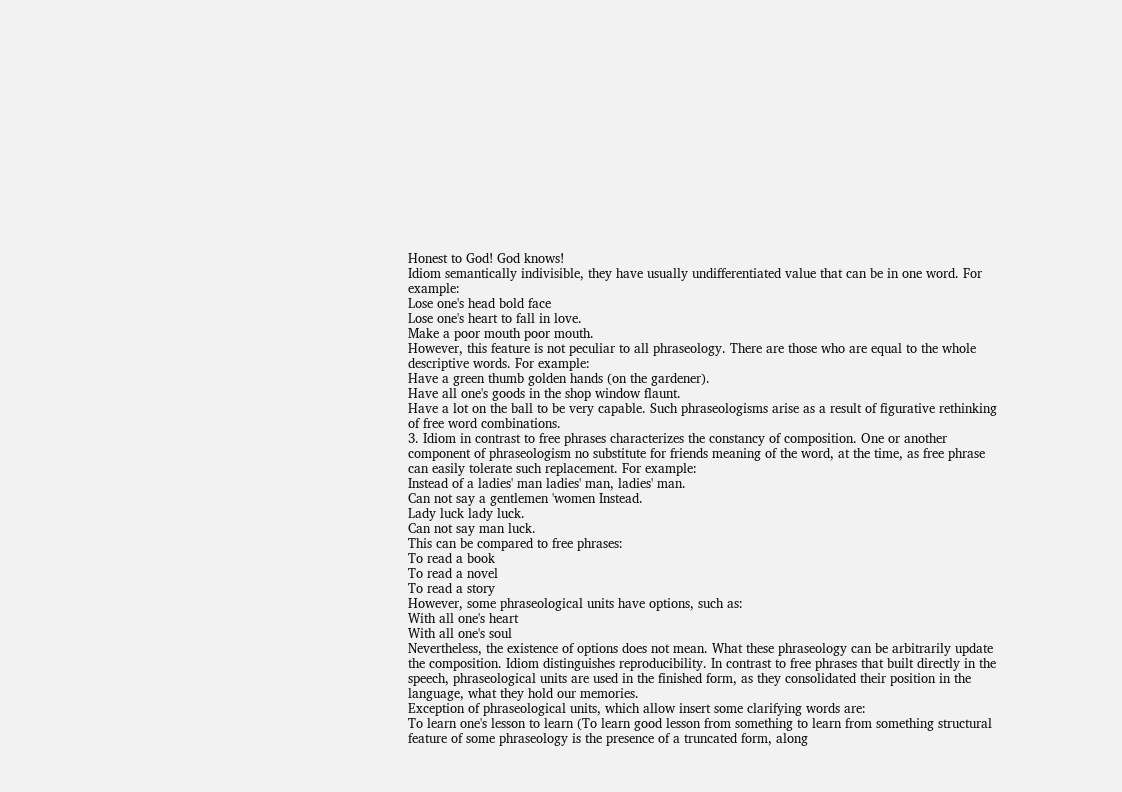Honest to God! God knows!
Idiom semantically indivisible, they have usually undifferentiated value that can be in one word. For example:
Lose one's head bold face
Lose one's heart to fall in love.
Make a poor mouth poor mouth.
However, this feature is not peculiar to all phraseology. There are those who are equal to the whole descriptive words. For example:
Have a green thumb golden hands (on the gardener).
Have all one's goods in the shop window flaunt.
Have a lot on the ball to be very capable. Such phraseologisms arise as a result of figurative rethinking of free word combinations.
3. Idiom in contrast to free phrases characterizes the constancy of composition. One or another component of phraseologism no substitute for friends meaning of the word, at the time, as free phrase can easily tolerate such replacement. For example:
Instead of a ladies' man ladies' man, ladies' man.
Can not say a gentlemen 'women Instead.
Lady luck lady luck.
Can not say man luck.
This can be compared to free phrases:
To read a book
To read a novel
To read a story
However, some phraseological units have options, such as:
With all one's heart
With all one's soul
Nevertheless, the existence of options does not mean. What these phraseology can be arbitrarily update the composition. Idiom distinguishes reproducibility. In contrast to free phrases that built directly in the speech, phraseological units are used in the finished form, as they consolidated their position in the language, what they hold our memories.
Exception of phraseological units, which allow insert some clarifying words are:
To learn one's lesson to learn (To learn good lesson from something to learn from something structural feature of some phraseology is the presence of a truncated form, along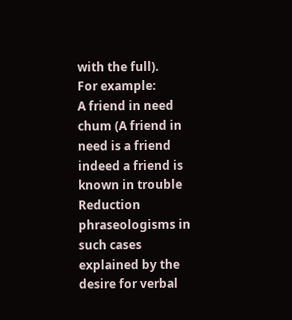with the full).
For example:
A friend in need chum (A friend in need is a friend indeed a friend is known in trouble Reduction phraseologisms in such cases explained by the desire for verbal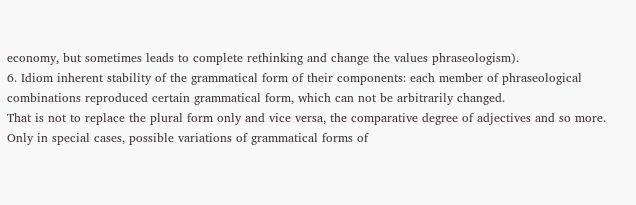economy, but sometimes leads to complete rethinking and change the values phraseologism).
6. Idiom inherent stability of the grammatical form of their components: each member of phraseological combinations reproduced certain grammatical form, which can not be arbitrarily changed.
That is not to replace the plural form only and vice versa, the comparative degree of adjectives and so more. Only in special cases, possible variations of grammatical forms of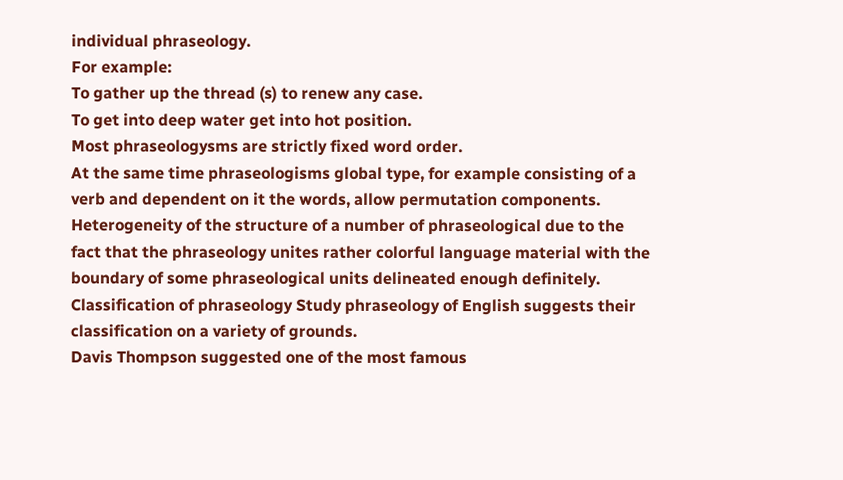individual phraseology.
For example:
To gather up the thread (s) to renew any case.
To get into deep water get into hot position.
Most phraseologysms are strictly fixed word order.
At the same time phraseologisms global type, for example consisting of a verb and dependent on it the words, allow permutation components. Heterogeneity of the structure of a number of phraseological due to the fact that the phraseology unites rather colorful language material with the boundary of some phraseological units delineated enough definitely. Classification of phraseology Study phraseology of English suggests their classification on a variety of grounds.
Davis Thompson suggested one of the most famous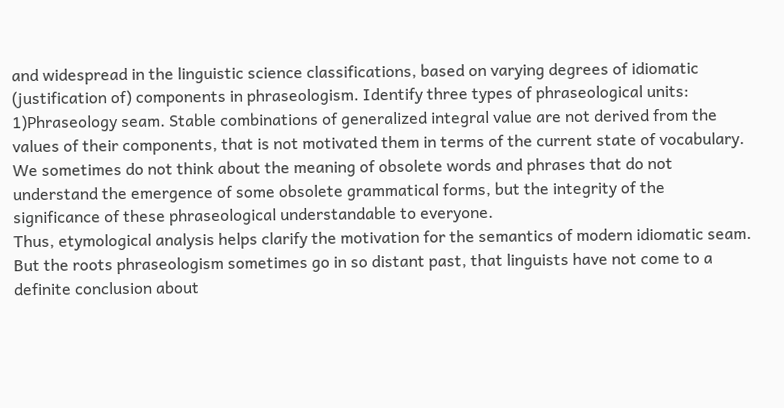and widespread in the linguistic science classifications, based on varying degrees of idiomatic (justification of) components in phraseologism. Identify three types of phraseological units:
1)Phraseology seam. Stable combinations of generalized integral value are not derived from the values of their components, that is not motivated them in terms of the current state of vocabulary.
We sometimes do not think about the meaning of obsolete words and phrases that do not understand the emergence of some obsolete grammatical forms, but the integrity of the significance of these phraseological understandable to everyone.
Thus, etymological analysis helps clarify the motivation for the semantics of modern idiomatic seam. But the roots phraseologism sometimes go in so distant past, that linguists have not come to a definite conclusion about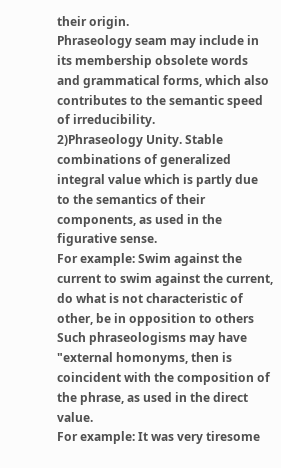their origin.
Phraseology seam may include in its membership obsolete words and grammatical forms, which also contributes to the semantic speed of irreducibility.
2)Phraseology Unity. Stable combinations of generalized integral value which is partly due to the semantics of their components, as used in the figurative sense.
For example: Swim against the current to swim against the current, do what is not characteristic of other, be in opposition to others Such phraseologisms may have "external homonyms, then is coincident with the composition of the phrase, as used in the direct value.
For example: It was very tiresome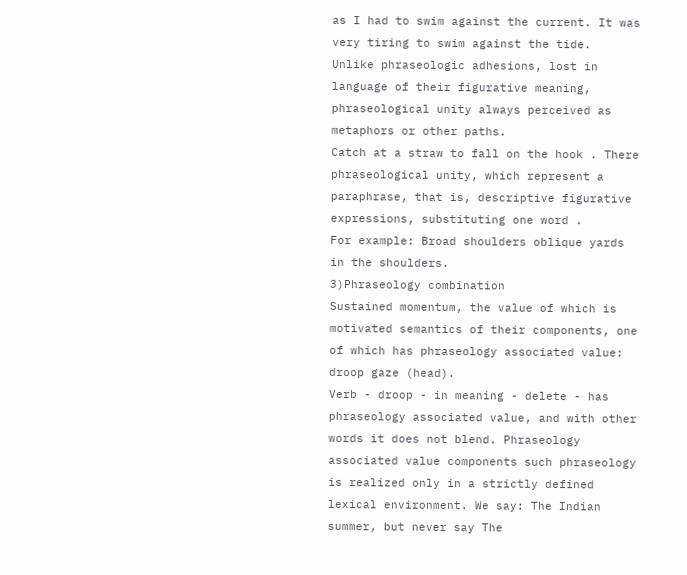as I had to swim against the current. It was very tiring to swim against the tide.
Unlike phraseologic adhesions, lost in language of their figurative meaning, phraseological unity always perceived as metaphors or other paths.
Catch at a straw to fall on the hook . There phraseological unity, which represent a paraphrase, that is, descriptive figurative expressions, substituting one word .
For example: Broad shoulders oblique yards in the shoulders.
3)Phraseology combination
Sustained momentum, the value of which is motivated semantics of their components, one of which has phraseology associated value: droop gaze (head).
Verb - droop - in meaning - delete - has phraseology associated value, and with other words it does not blend. Phraseology associated value components such phraseology is realized only in a strictly defined lexical environment. We say: The Indian summer, but never say The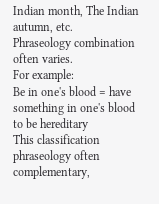Indian month, The Indian autumn, etc.
Phraseology combination often varies.
For example:
Be in one's blood = have something in one's blood to be hereditary
This classification phraseology often complementary,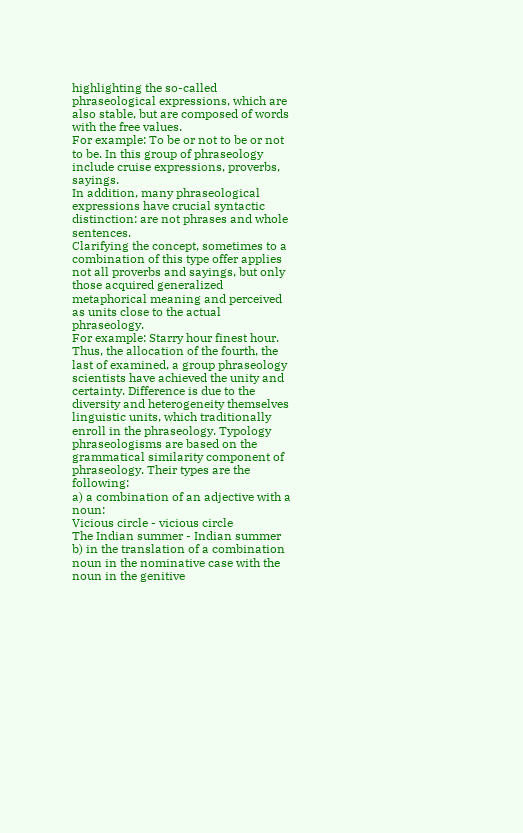highlighting the so-called phraseological expressions, which are also stable, but are composed of words with the free values.
For example: To be or not to be or not to be. In this group of phraseology include cruise expressions, proverbs, sayings.
In addition, many phraseological expressions have crucial syntactic distinction: are not phrases and whole sentences.
Clarifying the concept, sometimes to a combination of this type offer applies not all proverbs and sayings, but only those acquired generalized metaphorical meaning and perceived as units close to the actual phraseology.
For example: Starry hour finest hour.
Thus, the allocation of the fourth, the last of examined, a group phraseology scientists have achieved the unity and certainty. Difference is due to the diversity and heterogeneity themselves linguistic units, which traditionally enroll in the phraseology. Typology phraseologisms are based on the grammatical similarity component of phraseology. Their types are the following:
a) a combination of an adjective with a noun:
Vicious circle - vicious circle
The Indian summer - Indian summer
b) in the translation of a combination noun in the nominative case with the noun in the genitive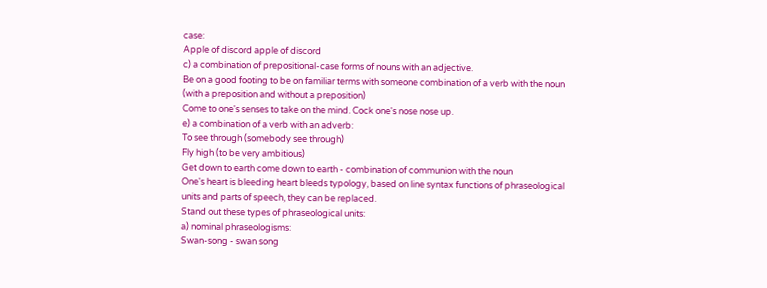case:
Apple of discord apple of discord
c) a combination of prepositional-case forms of nouns with an adjective.
Be on a good footing to be on familiar terms with someone combination of a verb with the noun (with a preposition and without a preposition)
Come to one's senses to take on the mind. Cock one's nose nose up.
e) a combination of a verb with an adverb:
To see through (somebody see through)
Fly high (to be very ambitious)
Get down to earth come down to earth - combination of communion with the noun
One's heart is bleeding heart bleeds typology, based on line syntax functions of phraseological units and parts of speech, they can be replaced.
Stand out these types of phraseological units:
a) nominal phraseologisms:
Swan-song - swan song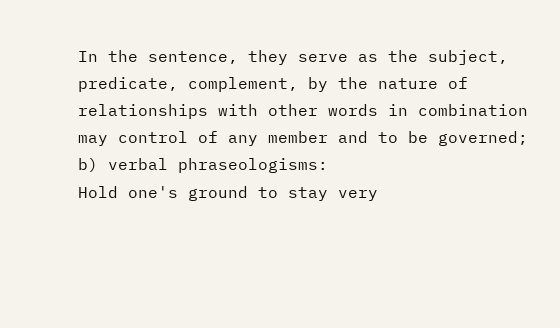In the sentence, they serve as the subject, predicate, complement, by the nature of relationships with other words in combination may control of any member and to be governed;
b) verbal phraseologisms:
Hold one's ground to stay very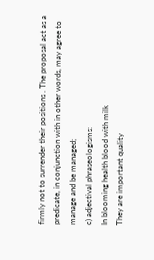firmly not to surrender their positions . The proposal act as a predicate, in conjunction with in other words, may agree to manage and be managed;
c) adjectival phraseologisms:
In blooming health blood with milk
They are important quality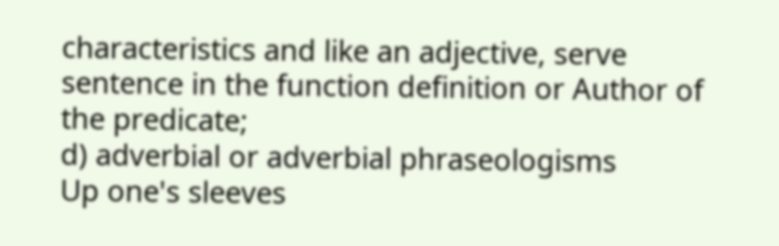characteristics and like an adjective, serve sentence in the function definition or Author of the predicate;
d) adverbial or adverbial phraseologisms
Up one's sleeves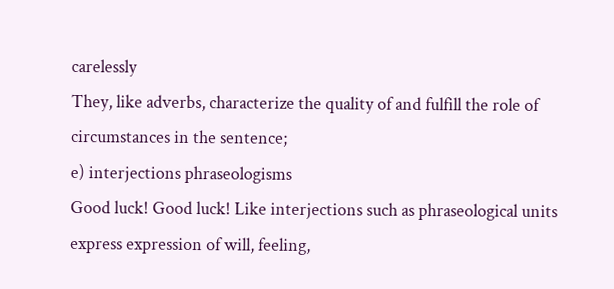carelessly
They, like adverbs, characterize the quality of and fulfill the role of circumstances in the sentence;
e) interjections phraseologisms
Good luck! Good luck! Like interjections such as phraseological units express expression of will, feeling,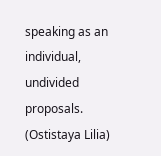speaking as an individual, undivided proposals.
(Ostistaya Lilia)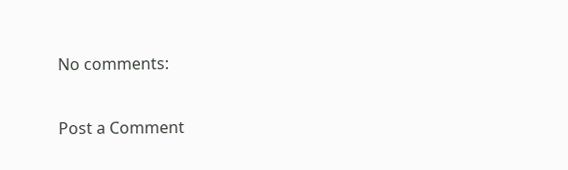No comments:

Post a Comment